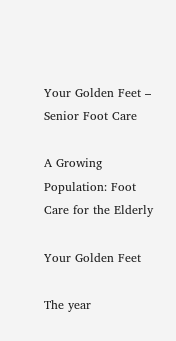Your Golden Feet – Senior Foot Care

A Growing Population: Foot Care for the Elderly

Your Golden Feet

The year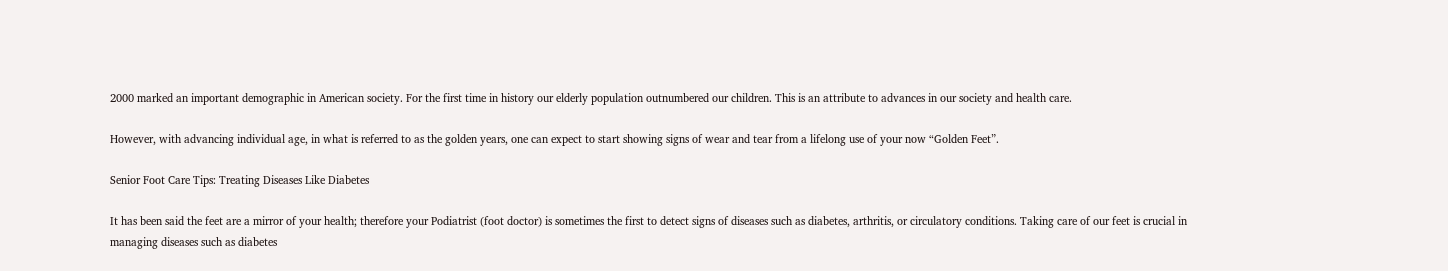2000 marked an important demographic in American society. For the first time in history our elderly population outnumbered our children. This is an attribute to advances in our society and health care.

However, with advancing individual age, in what is referred to as the golden years, one can expect to start showing signs of wear and tear from a lifelong use of your now “Golden Feet”.

Senior Foot Care Tips: Treating Diseases Like Diabetes

It has been said the feet are a mirror of your health; therefore your Podiatrist (foot doctor) is sometimes the first to detect signs of diseases such as diabetes, arthritis, or circulatory conditions. Taking care of our feet is crucial in managing diseases such as diabetes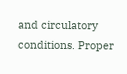and circulatory conditions. Proper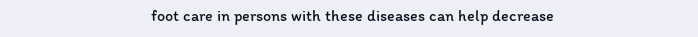foot care in persons with these diseases can help decrease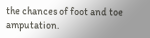the chances of foot and toe amputation.